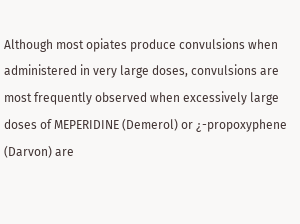Although most opiates produce convulsions when administered in very large doses, convulsions are most frequently observed when excessively large doses of MEPERIDINE (Demerol) or ¿-propoxyphene (Darvon) are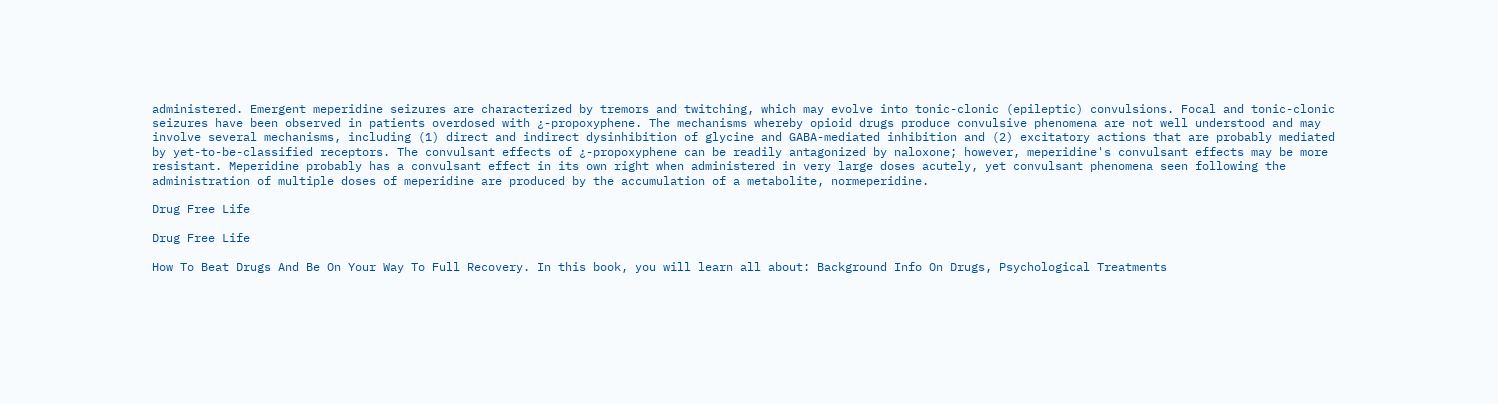administered. Emergent meperidine seizures are characterized by tremors and twitching, which may evolve into tonic-clonic (epileptic) convulsions. Focal and tonic-clonic seizures have been observed in patients overdosed with ¿-propoxyphene. The mechanisms whereby opioid drugs produce convulsive phenomena are not well understood and may involve several mechanisms, including (1) direct and indirect dysinhibition of glycine and GABA-mediated inhibition and (2) excitatory actions that are probably mediated by yet-to-be-classified receptors. The convulsant effects of ¿-propoxyphene can be readily antagonized by naloxone; however, meperidine's convulsant effects may be more resistant. Meperidine probably has a convulsant effect in its own right when administered in very large doses acutely, yet convulsant phenomena seen following the administration of multiple doses of meperidine are produced by the accumulation of a metabolite, normeperidine.

Drug Free Life

Drug Free Life

How To Beat Drugs And Be On Your Way To Full Recovery. In this book, you will learn all about: Background Info On Drugs, Psychological Treatments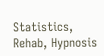Statistics, Rehab, Hypnosis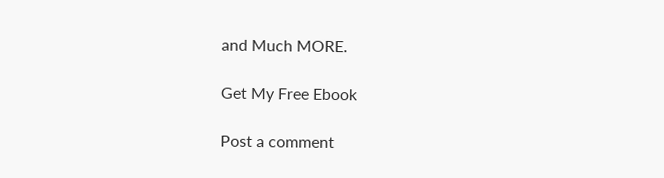and Much MORE.

Get My Free Ebook

Post a comment